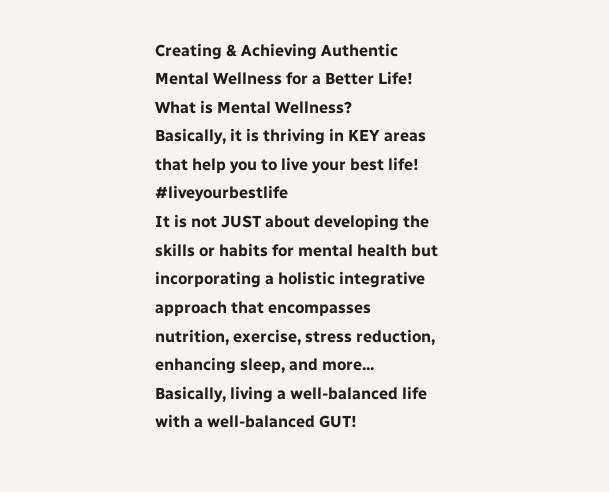Creating & Achieving Authentic Mental Wellness for a Better Life!
What is Mental Wellness?
Basically, it is thriving in KEY areas that help you to live your best life! #liveyourbestlife
It is not JUST about developing the skills or habits for mental health but incorporating a holistic integrative approach that encompasses nutrition, exercise, stress reduction, enhancing sleep, and more... Basically, living a well-balanced life with a well-balanced GUT!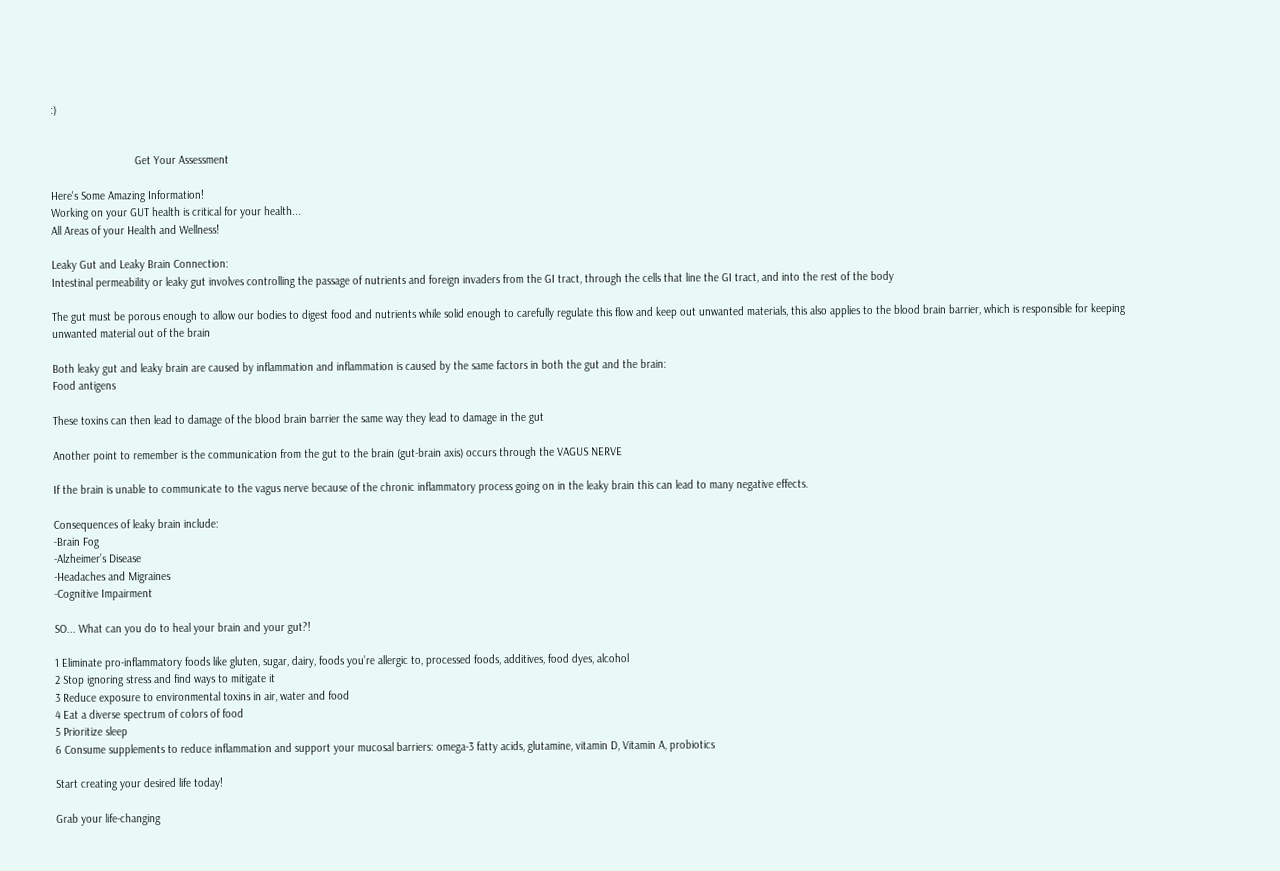:)


                            Get Your Assessment

Here's Some Amazing Information!
Working on your GUT health is critical for your health...
All Areas of your Health and Wellness!

Leaky Gut and Leaky Brain Connection:
Intestinal permeability or leaky gut involves controlling the passage of nutrients and foreign invaders from the GI tract, through the cells that line the GI tract, and into the rest of the body

The gut must be porous enough to allow our bodies to digest food and nutrients while solid enough to carefully regulate this flow and keep out unwanted materials, this also applies to the blood brain barrier, which is responsible for keeping unwanted material out of the brain

Both leaky gut and leaky brain are caused by inflammation and inflammation is caused by the same factors in both the gut and the brain:
Food antigens

These toxins can then lead to damage of the blood brain barrier the same way they lead to damage in the gut

Another point to remember is the communication from the gut to the brain (gut-brain axis) occurs through the VAGUS NERVE

If the brain is unable to communicate to the vagus nerve because of the chronic inflammatory process going on in the leaky brain this can lead to many negative effects.

Consequences of leaky brain include:
-Brain Fog
-Alzheimer’s Disease
-Headaches and Migraines
-Cognitive Impairment

SO... What can you do to heal your brain and your gut?!

1 Eliminate pro-inflammatory foods like gluten, sugar, dairy, foods you’re allergic to, processed foods, additives, food dyes, alcohol
2 Stop ignoring stress and find ways to mitigate it
3 Reduce exposure to environmental toxins in air, water and food
4 Eat a diverse spectrum of colors of food
5 Prioritize sleep
6 Consume supplements to reduce inflammation and support your mucosal barriers: omega-3 fatty acids, glutamine, vitamin D, Vitamin A, probiotics

Start creating your desired life today!

Grab your life-changing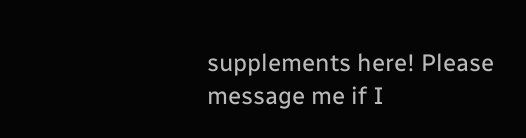supplements here! Please message me if I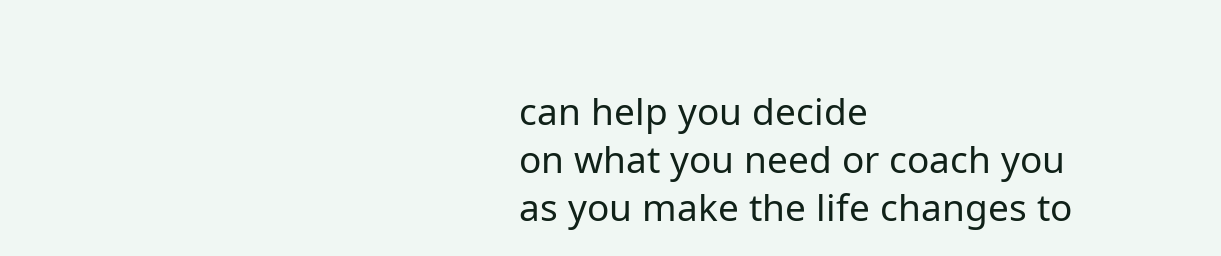can help you decide
on what you need or coach you as you make the life changes to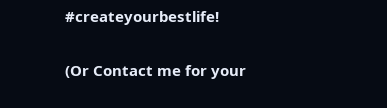#createyourbestlife!

(Or Contact me for your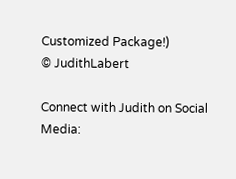Customized Package!)
© JudithLabert

Connect with Judith on Social Media: